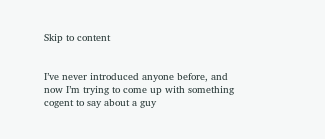Skip to content


I’ve never introduced anyone before, and now I’m trying to come up with something cogent to say about a guy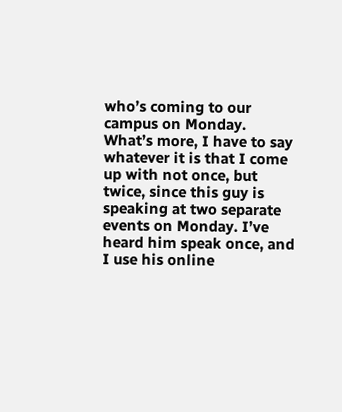who’s coming to our campus on Monday. What’s more, I have to say whatever it is that I come up with not once, but twice, since this guy is speaking at two separate events on Monday. I’ve heard him speak once, and I use his online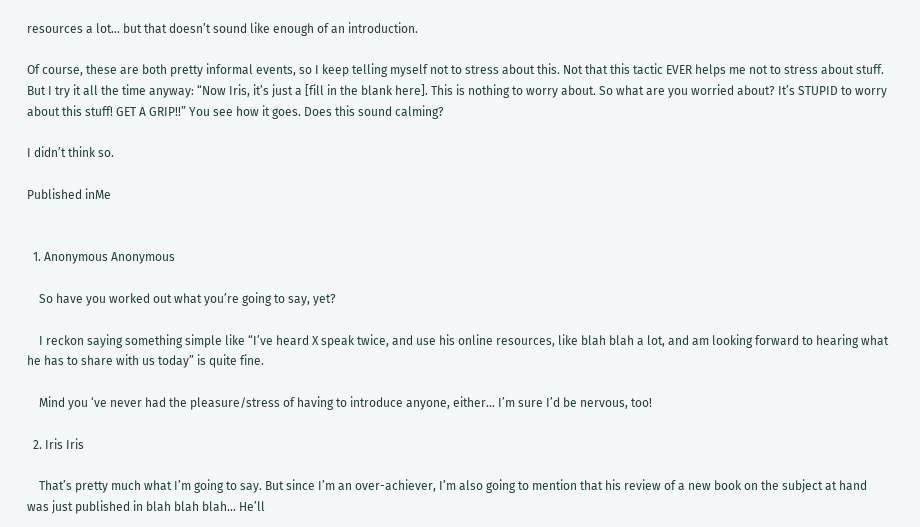resources a lot… but that doesn’t sound like enough of an introduction.

Of course, these are both pretty informal events, so I keep telling myself not to stress about this. Not that this tactic EVER helps me not to stress about stuff. But I try it all the time anyway: “Now Iris, it’s just a [fill in the blank here]. This is nothing to worry about. So what are you worried about? It’s STUPID to worry about this stuff! GET A GRIP!!” You see how it goes. Does this sound calming?

I didn’t think so.

Published inMe


  1. Anonymous Anonymous

    So have you worked out what you’re going to say, yet?

    I reckon saying something simple like “I’ve heard X speak twice, and use his online resources, like blah blah a lot, and am looking forward to hearing what he has to share with us today” is quite fine.

    Mind you ‘ve never had the pleasure/stress of having to introduce anyone, either… I’m sure I’d be nervous, too!

  2. Iris Iris

    That’s pretty much what I’m going to say. But since I’m an over-achiever, I’m also going to mention that his review of a new book on the subject at hand was just published in blah blah blah… He’ll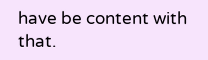have be content with that.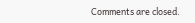Comments are closed.